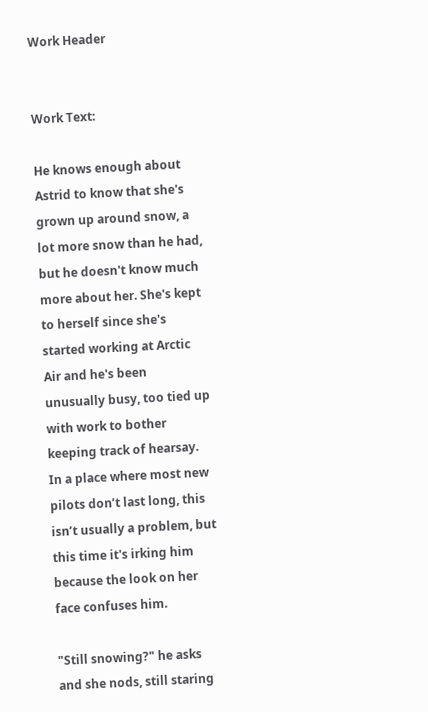Work Header


Work Text:

He knows enough about Astrid to know that she's grown up around snow, a lot more snow than he had, but he doesn't know much more about her. She's kept to herself since she's started working at Arctic Air and he's been unusually busy, too tied up with work to bother keeping track of hearsay. In a place where most new pilots don’t last long, this isn’t usually a problem, but this time it's irking him because the look on her face confuses him.

"Still snowing?" he asks and she nods, still staring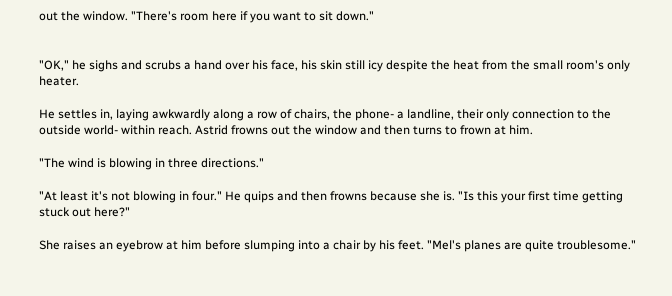out the window. "There's room here if you want to sit down."


"OK," he sighs and scrubs a hand over his face, his skin still icy despite the heat from the small room's only heater.

He settles in, laying awkwardly along a row of chairs, the phone- a landline, their only connection to the outside world- within reach. Astrid frowns out the window and then turns to frown at him.

"The wind is blowing in three directions."

"At least it's not blowing in four." He quips and then frowns because she is. "Is this your first time getting stuck out here?"

She raises an eyebrow at him before slumping into a chair by his feet. "Mel's planes are quite troublesome."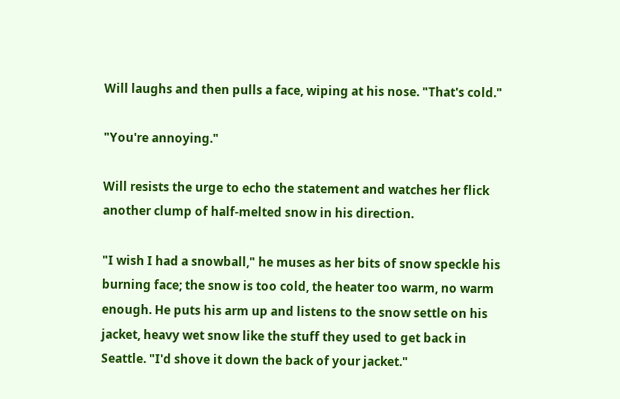Will laughs and then pulls a face, wiping at his nose. "That's cold."

"You're annoying."

Will resists the urge to echo the statement and watches her flick another clump of half-melted snow in his direction.

"I wish I had a snowball," he muses as her bits of snow speckle his burning face; the snow is too cold, the heater too warm, no warm enough. He puts his arm up and listens to the snow settle on his jacket, heavy wet snow like the stuff they used to get back in Seattle. "I'd shove it down the back of your jacket."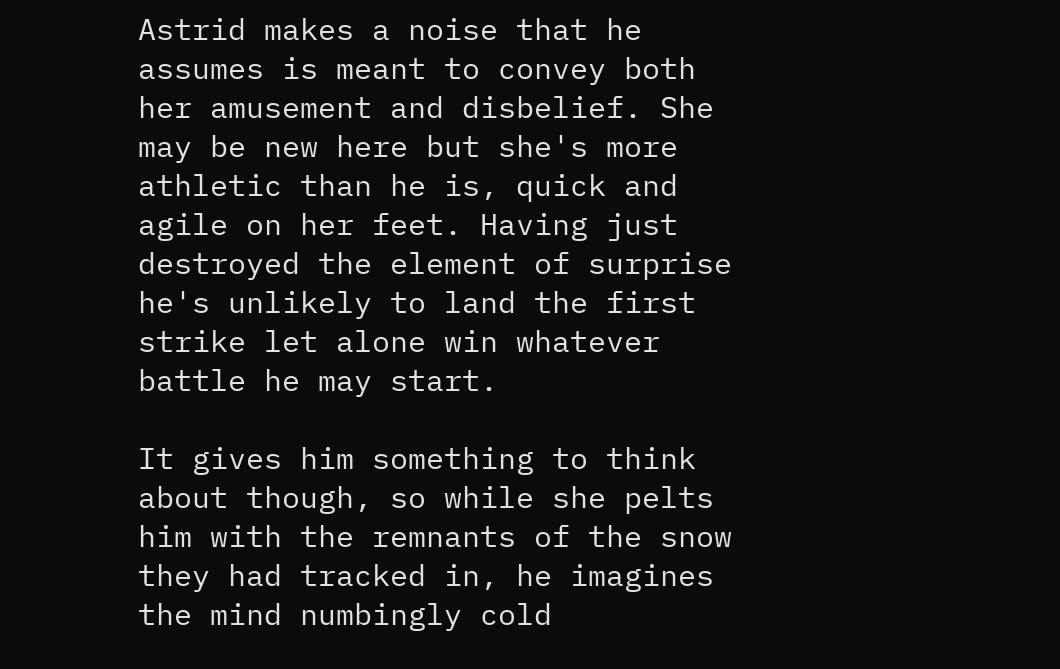Astrid makes a noise that he assumes is meant to convey both her amusement and disbelief. She may be new here but she's more athletic than he is, quick and agile on her feet. Having just destroyed the element of surprise he's unlikely to land the first strike let alone win whatever battle he may start.

It gives him something to think about though, so while she pelts him with the remnants of the snow they had tracked in, he imagines the mind numbingly cold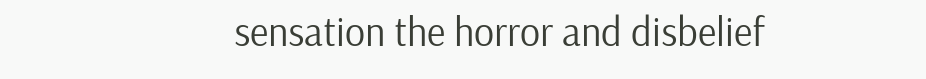sensation the horror and disbelief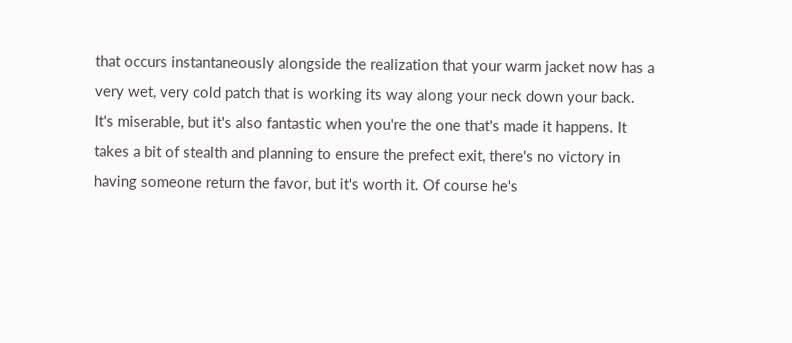that occurs instantaneously alongside the realization that your warm jacket now has a very wet, very cold patch that is working its way along your neck down your back. It's miserable, but it's also fantastic when you're the one that's made it happens. It takes a bit of stealth and planning to ensure the prefect exit, there's no victory in having someone return the favor, but it's worth it. Of course he's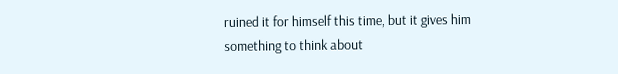ruined it for himself this time, but it gives him something to think about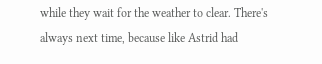while they wait for the weather to clear. There's always next time, because like Astrid had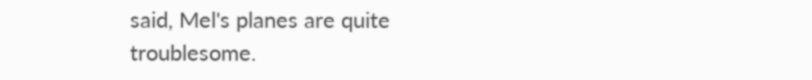said, Mel's planes are quite troublesome.